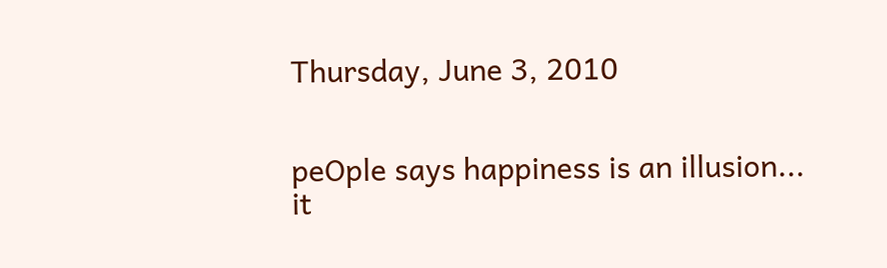Thursday, June 3, 2010


peOple says happiness is an illusion...
it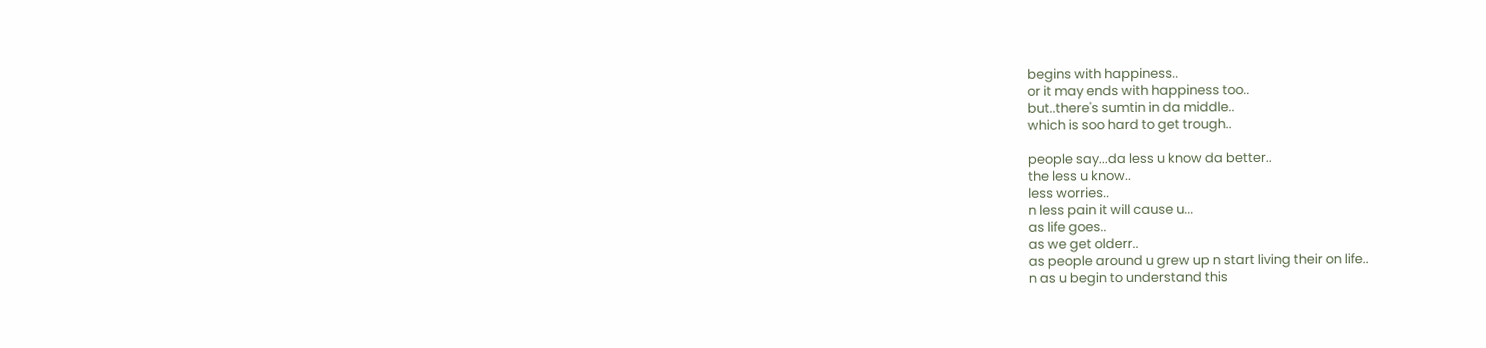begins with happiness..
or it may ends with happiness too..
but..there's sumtin in da middle..
which is soo hard to get trough..

people say...da less u know da better..
the less u know..
less worries..
n less pain it will cause u...
as life goes..
as we get olderr..
as people around u grew up n start living their on life..
n as u begin to understand this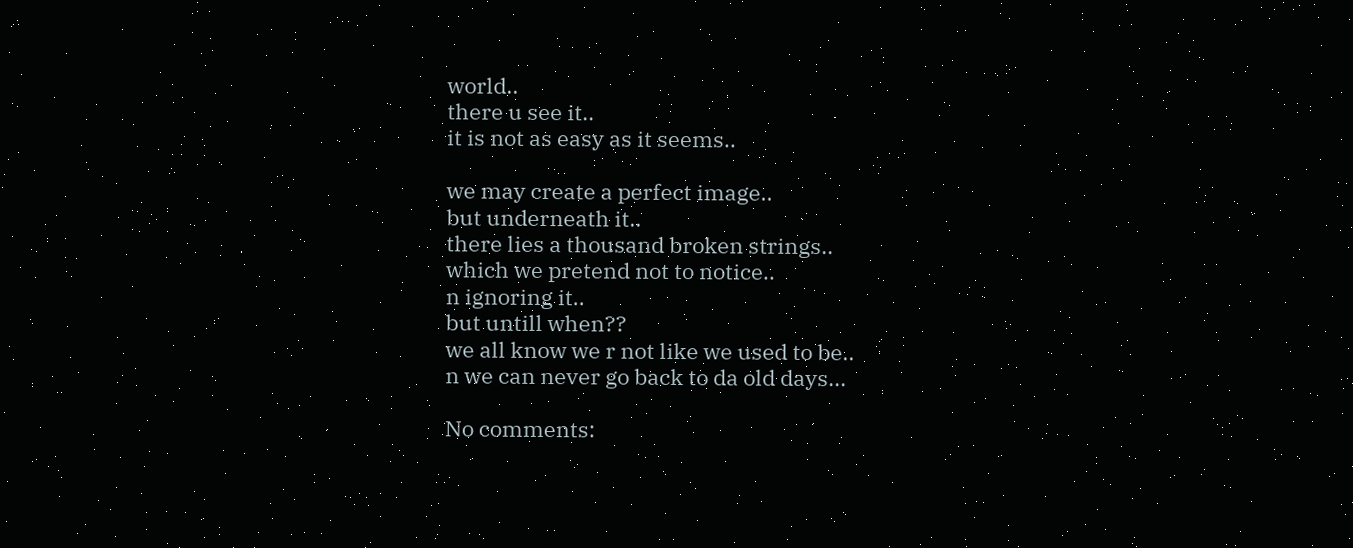world..
there u see it..
it is not as easy as it seems..

we may create a perfect image..
but underneath it..
there lies a thousand broken strings..
which we pretend not to notice..
n ignoring it..
but untill when??
we all know we r not like we used to be..
n we can never go back to da old days...

No comments: